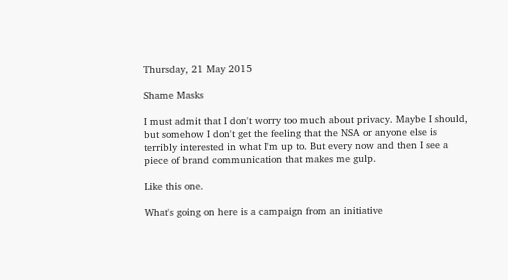Thursday, 21 May 2015

Shame Masks

I must admit that I don't worry too much about privacy. Maybe I should, but somehow I don't get the feeling that the NSA or anyone else is terribly interested in what I'm up to. But every now and then I see a piece of brand communication that makes me gulp.

Like this one.

What's going on here is a campaign from an initiative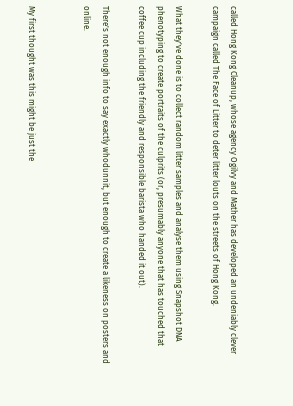called Hong Kong Cleanup, whose agency Ogilvy and Mather has developed an undeniably clever campaign called The Face of Litter to deter litter louts on the streets of Hong Kong.

What they've done is to collect random litter samples and analyse them using Snapshot DNA phenotyping to create portraits of the culprits (or, presumably anyone that has touched that coffee cup including the friendly and responsible barista who handed it out).

There's not enough info to say exactly whodunnit, but enough to create a likeness on posters and online.


My first thought was this might be just the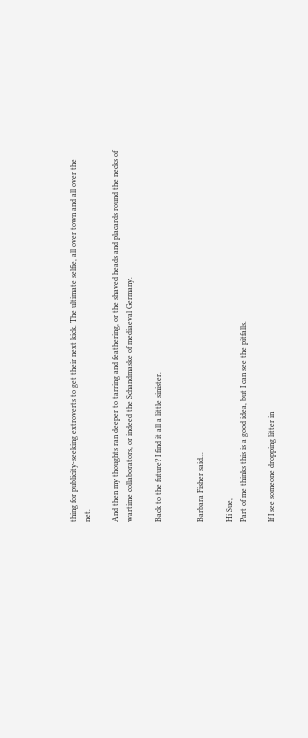thing for publicity-seeking extroverts to get their next kick. The ultimate selfie, all over town and all over the net.

And then my thoughts ran deeper to tarring and feathering, or the shaved heads and placards round the necks of wartime collaborators, or indeed the Schandmaske of mediaeval Germany.

Back to the future? I find it all a little sinister.


Barbara Fisher said...

Hi Sue,
Part of me thinks this is a good idea, but I can see the pitfalls.

If I see someone dropping litter in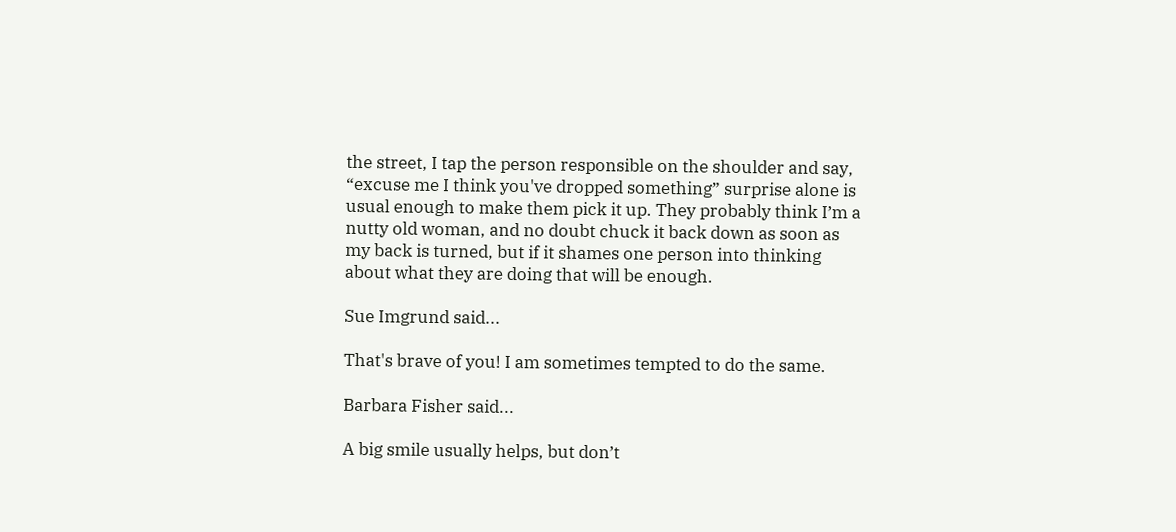the street, I tap the person responsible on the shoulder and say, “excuse me I think you've dropped something” surprise alone is usual enough to make them pick it up. They probably think I’m a nutty old woman, and no doubt chuck it back down as soon as my back is turned, but if it shames one person into thinking about what they are doing that will be enough.

Sue Imgrund said...

That's brave of you! I am sometimes tempted to do the same.

Barbara Fisher said...

A big smile usually helps, but don’t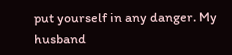put yourself in any danger. My husband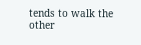tends to walk the other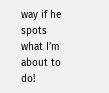way if he spots what I’m about to do!